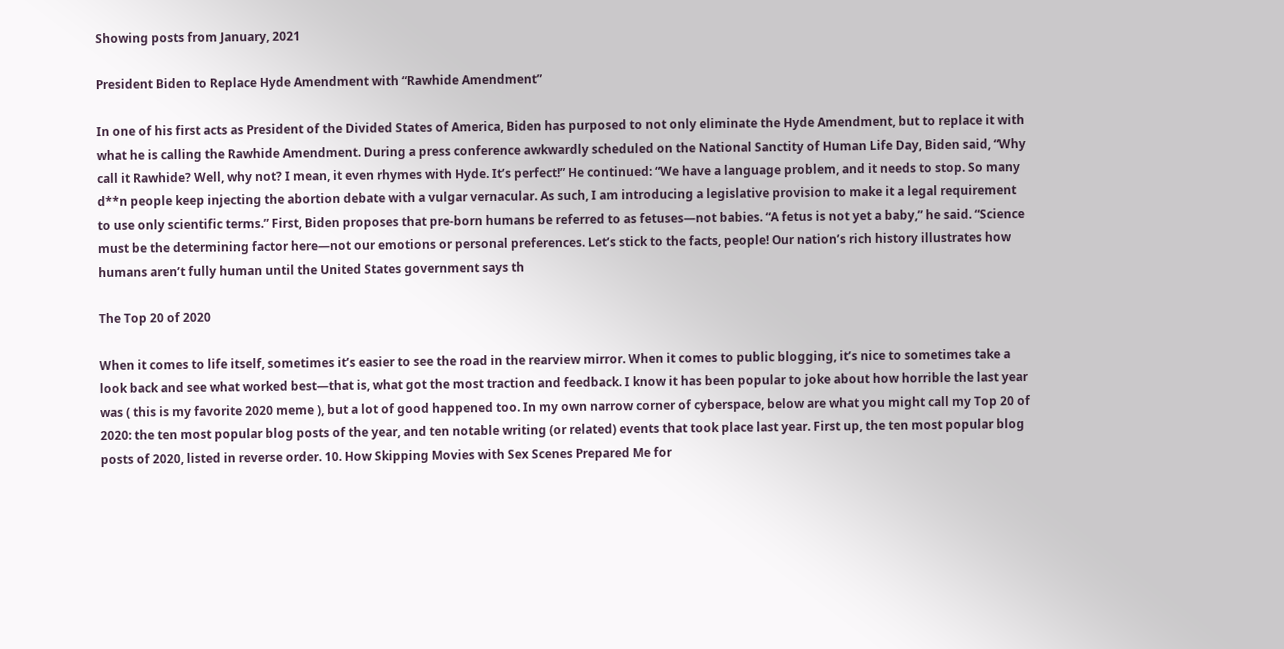Showing posts from January, 2021

President Biden to Replace Hyde Amendment with “Rawhide Amendment”

In one of his first acts as President of the Divided States of America, Biden has purposed to not only eliminate the Hyde Amendment, but to replace it with what he is calling the Rawhide Amendment. During a press conference awkwardly scheduled on the National Sanctity of Human Life Day, Biden said, “Why call it Rawhide? Well, why not? I mean, it even rhymes with Hyde. It’s perfect!” He continued: “We have a language problem, and it needs to stop. So many d**n people keep injecting the abortion debate with a vulgar vernacular. As such, I am introducing a legislative provision to make it a legal requirement to use only scientific terms.” First, Biden proposes that pre-born humans be referred to as fetuses—not babies. “A fetus is not yet a baby,” he said. “Science must be the determining factor here—not our emotions or personal preferences. Let’s stick to the facts, people! Our nation’s rich history illustrates how humans aren’t fully human until the United States government says th

The Top 20 of 2020

When it comes to life itself, sometimes it’s easier to see the road in the rearview mirror. When it comes to public blogging, it’s nice to sometimes take a look back and see what worked best—that is, what got the most traction and feedback. I know it has been popular to joke about how horrible the last year was ( this is my favorite 2020 meme ), but a lot of good happened too. In my own narrow corner of cyberspace, below are what you might call my Top 20 of 2020: the ten most popular blog posts of the year, and ten notable writing (or related) events that took place last year. First up, the ten most popular blog posts of 2020, listed in reverse order. 10. How Skipping Movies with Sex Scenes Prepared Me for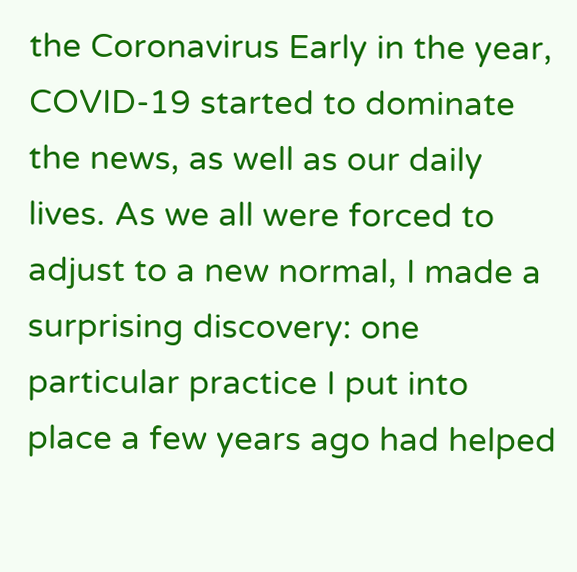the Coronavirus Early in the year, COVID-19 started to dominate the news, as well as our daily lives. As we all were forced to adjust to a new normal, I made a surprising discovery: one particular practice I put into place a few years ago had helped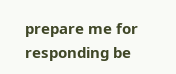prepare me for responding be